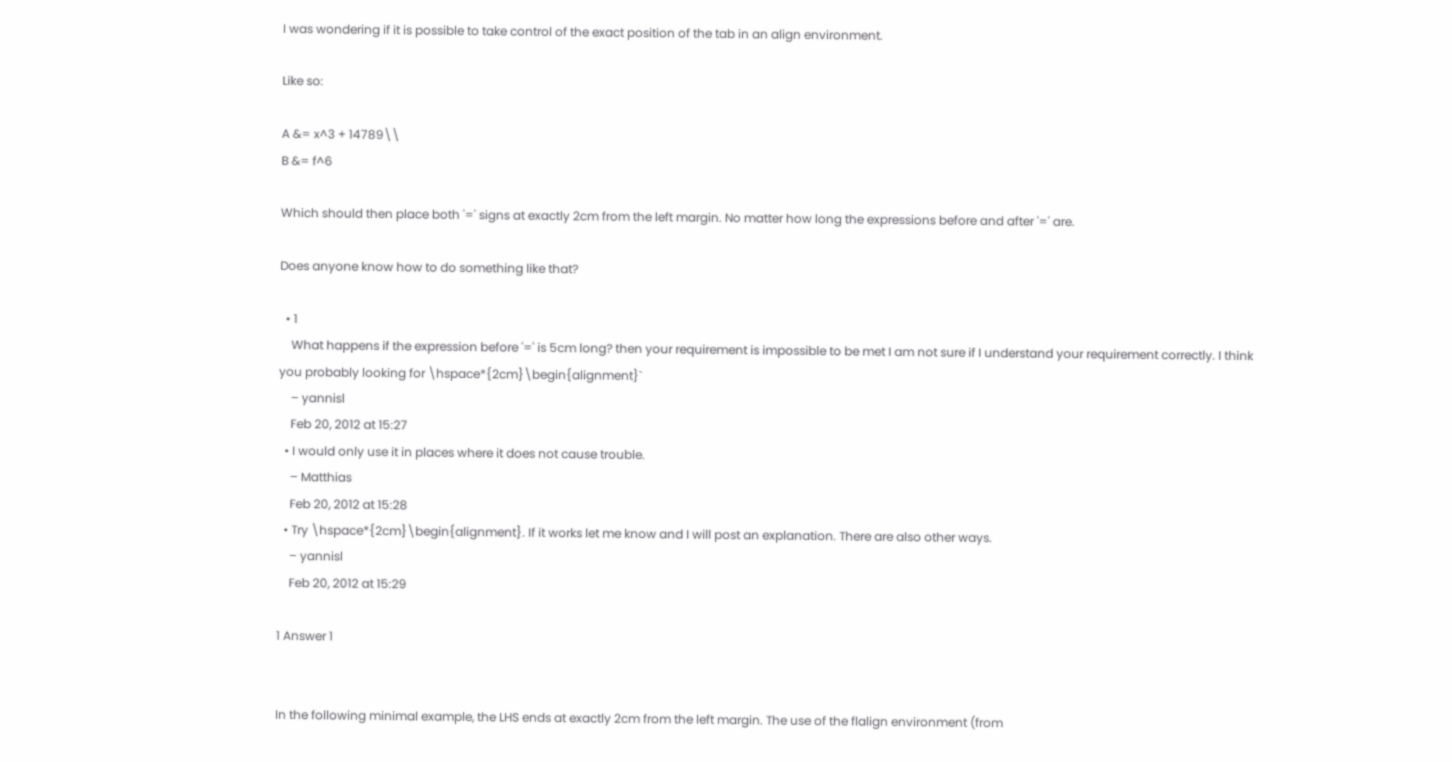I was wondering if it is possible to take control of the exact position of the tab in an align environment.

Like so:

A &= x^3 + 14789\\
B &= f^6

Which should then place both '=' signs at exactly 2cm from the left margin. No matter how long the expressions before and after '=' are.

Does anyone know how to do something like that?

  • 1
    What happens if the expression before '=' is 5cm long? then your requirement is impossible to be met I am not sure if I understand your requirement correctly. I think you probably looking for \hspace*{2cm}\begin{alignment}`
    – yannisl
    Feb 20, 2012 at 15:27
  • I would only use it in places where it does not cause trouble.
    – Matthias
    Feb 20, 2012 at 15:28
  • Try \hspace*{2cm}\begin{alignment}. If it works let me know and I will post an explanation. There are also other ways.
    – yannisl
    Feb 20, 2012 at 15:29

1 Answer 1


In the following minimal example, the LHS ends at exactly 2cm from the left margin. The use of the flalign environment (from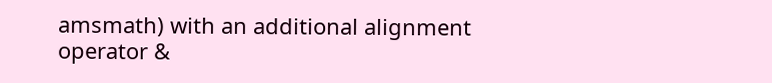amsmath) with an additional alignment operator &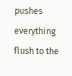pushes everything flush to the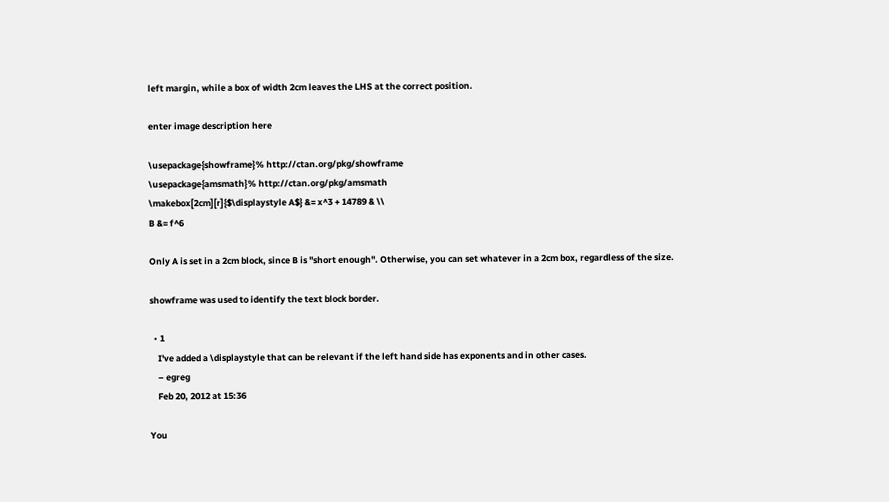left margin, while a box of width 2cm leaves the LHS at the correct position.

enter image description here

\usepackage{showframe}% http://ctan.org/pkg/showframe
\usepackage{amsmath}% http://ctan.org/pkg/amsmath
\makebox[2cm][r]{$\displaystyle A$} &= x^3 + 14789 & \\
B &= f^6

Only A is set in a 2cm block, since B is "short enough". Otherwise, you can set whatever in a 2cm box, regardless of the size.

showframe was used to identify the text block border.

  • 1
    I've added a \displaystyle that can be relevant if the left hand side has exponents and in other cases.
    – egreg
    Feb 20, 2012 at 15:36

You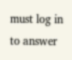must log in to answer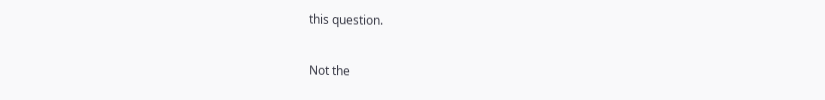this question.

Not the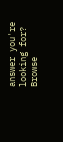answer you're looking for? Browse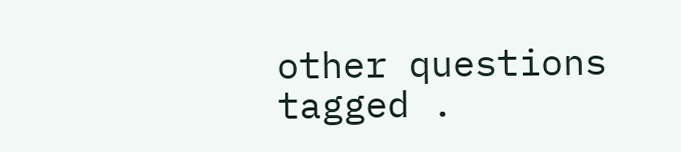other questions tagged .